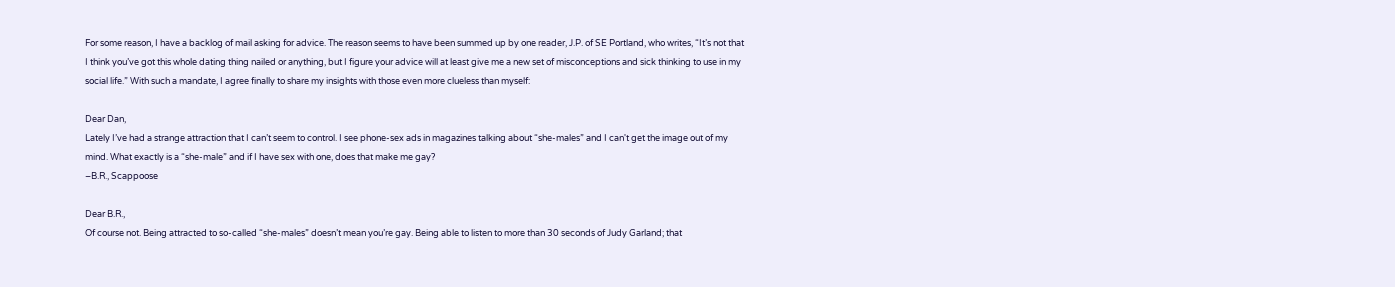For some reason, I have a backlog of mail asking for advice. The reason seems to have been summed up by one reader, J.P. of SE Portland, who writes, “It’s not that I think you’ve got this whole dating thing nailed or anything, but I figure your advice will at least give me a new set of misconceptions and sick thinking to use in my social life.” With such a mandate, I agree finally to share my insights with those even more clueless than myself:

Dear Dan,
Lately I’ve had a strange attraction that I can’t seem to control. I see phone-sex ads in magazines talking about “she-males” and I can't get the image out of my mind. What exactly is a “she-male” and if I have sex with one, does that make me gay?
–B.R., Scappoose

Dear B.R.,
Of course not. Being attracted to so-called “she-males” doesn’t mean you’re gay. Being able to listen to more than 30 seconds of Judy Garland; that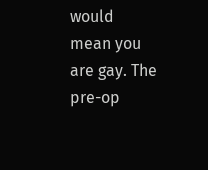would mean you are gay. The pre-op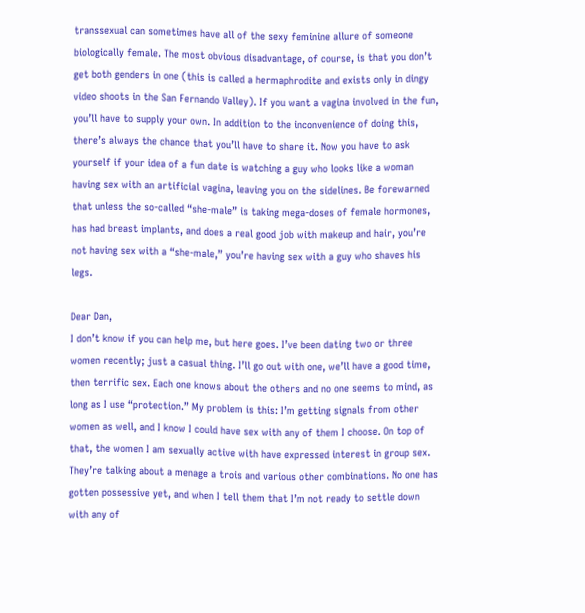transsexual can sometimes have all of the sexy feminine allure of someone biologically female. The most obvious disadvantage, of course, is that you don’t get both genders in one (this is called a hermaphrodite and exists only in dingy video shoots in the San Fernando Valley). If you want a vagina involved in the fun, you’ll have to supply your own. In addition to the inconvenience of doing this, there’s always the chance that you’ll have to share it. Now you have to ask yourself if your idea of a fun date is watching a guy who looks like a woman having sex with an artificial vagina, leaving you on the sidelines. Be forewarned that unless the so-called “she-male” is taking mega-doses of female hormones, has had breast implants, and does a real good job with makeup and hair, you’re not having sex with a “she-male,” you’re having sex with a guy who shaves his legs.

Dear Dan,
I don’t know if you can help me, but here goes. I’ve been dating two or three women recently; just a casual thing. I’ll go out with one, we’ll have a good time, then terrific sex. Each one knows about the others and no one seems to mind, as long as I use “protection.” My problem is this: I’m getting signals from other women as well, and I know I could have sex with any of them I choose. On top of that, the women I am sexually active with have expressed interest in group sex. They’re talking about a menage a trois and various other combinations. No one has gotten possessive yet, and when I tell them that I’m not ready to settle down with any of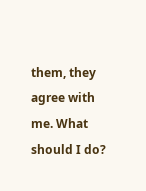them, they agree with me. What should I do?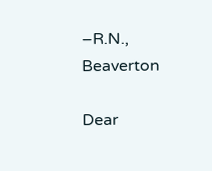–R.N., Beaverton

Dear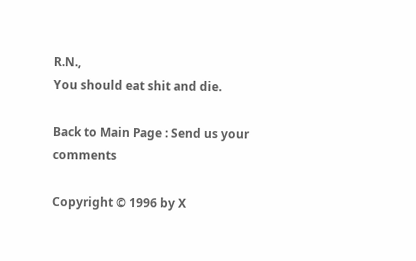R.N.,
You should eat shit and die.

Back to Main Page : Send us your comments

Copyright © 1996 by X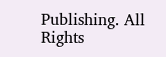Publishing. All Rights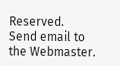Reserved.
Send email to the Webmaster.